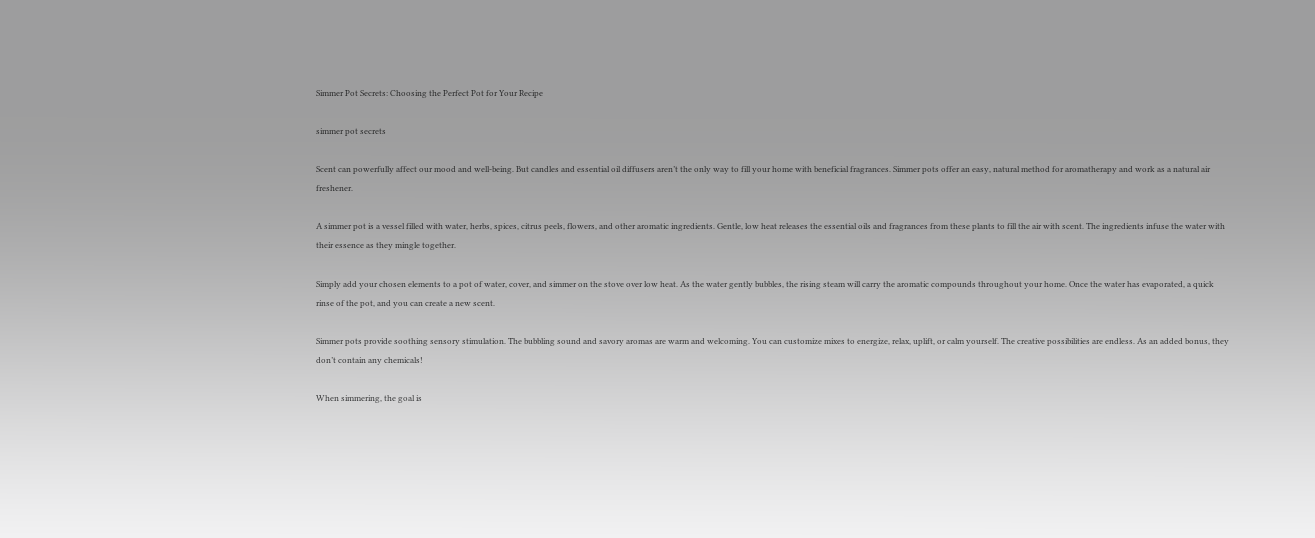Simmer Pot Secrets: Choosing the Perfect Pot for Your Recipe

simmer pot secrets

Scent can powerfully affect our mood and well-being. But candles and essential oil diffusers aren’t the only way to fill your home with beneficial fragrances. Simmer pots offer an easy, natural method for aromatherapy and work as a natural air freshener.

A simmer pot is a vessel filled with water, herbs, spices, citrus peels, flowers, and other aromatic ingredients. Gentle, low heat releases the essential oils and fragrances from these plants to fill the air with scent. The ingredients infuse the water with their essence as they mingle together.

Simply add your chosen elements to a pot of water, cover, and simmer on the stove over low heat. As the water gently bubbles, the rising steam will carry the aromatic compounds throughout your home. Once the water has evaporated, a quick rinse of the pot, and you can create a new scent.

Simmer pots provide soothing sensory stimulation. The bubbling sound and savory aromas are warm and welcoming. You can customize mixes to energize, relax, uplift, or calm yourself. The creative possibilities are endless. As an added bonus, they don’t contain any chemicals!

When simmering, the goal is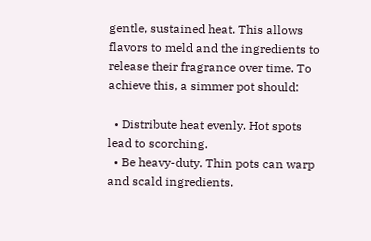gentle, sustained heat. This allows flavors to meld and the ingredients to release their fragrance over time. To achieve this, a simmer pot should:

  • Distribute heat evenly. Hot spots lead to scorching.
  • Be heavy-duty. Thin pots can warp and scald ingredients.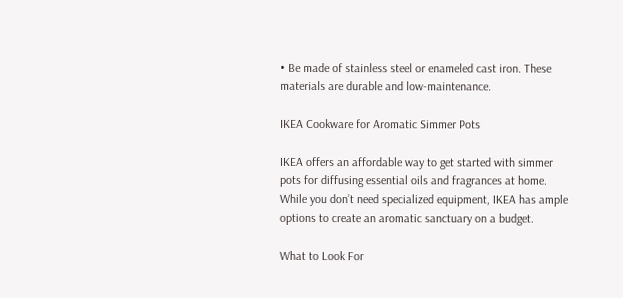• Be made of stainless steel or enameled cast iron. These materials are durable and low-maintenance.

IKEA Cookware for Aromatic Simmer Pots

IKEA offers an affordable way to get started with simmer pots for diffusing essential oils and fragrances at home. While you don’t need specialized equipment, IKEA has ample options to create an aromatic sanctuary on a budget.

What to Look For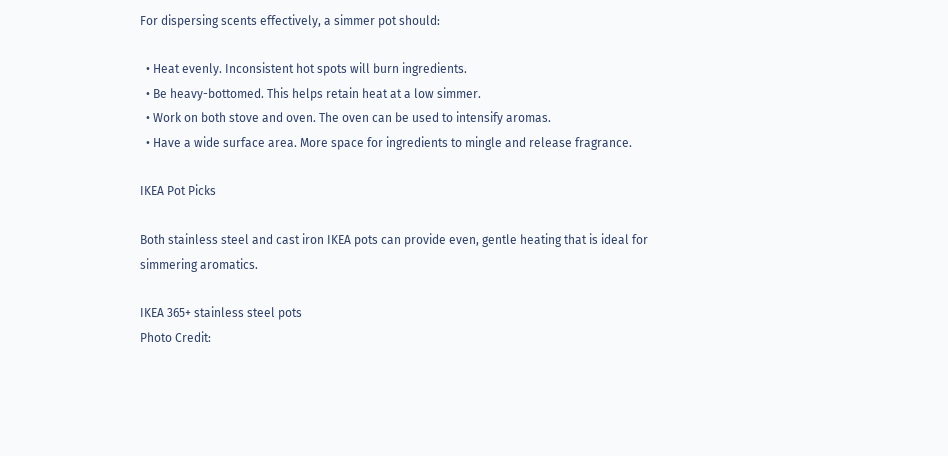For dispersing scents effectively, a simmer pot should:

  • Heat evenly. Inconsistent hot spots will burn ingredients.
  • Be heavy-bottomed. This helps retain heat at a low simmer.
  • Work on both stove and oven. The oven can be used to intensify aromas.
  • Have a wide surface area. More space for ingredients to mingle and release fragrance.

IKEA Pot Picks

Both stainless steel and cast iron IKEA pots can provide even, gentle heating that is ideal for simmering aromatics.

IKEA 365+ stainless steel pots
Photo Credit: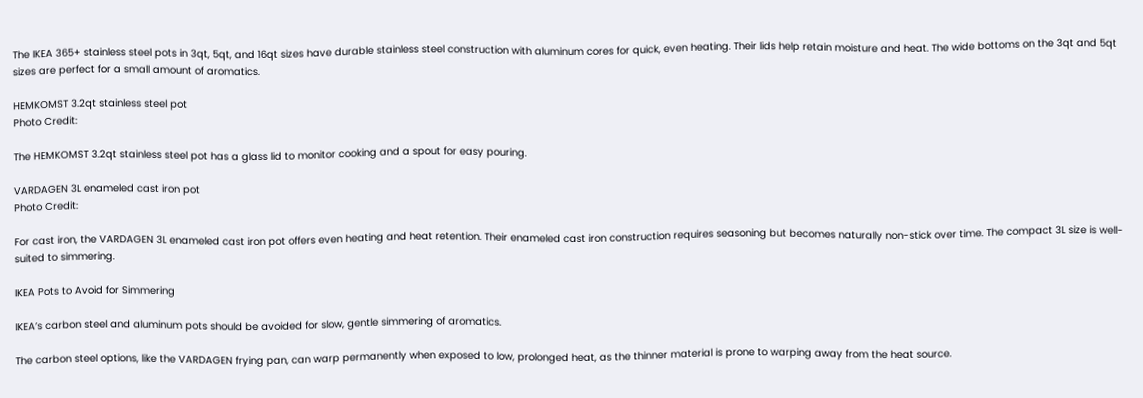The IKEA 365+ stainless steel pots in 3qt, 5qt, and 16qt sizes have durable stainless steel construction with aluminum cores for quick, even heating. Their lids help retain moisture and heat. The wide bottoms on the 3qt and 5qt sizes are perfect for a small amount of aromatics.

HEMKOMST 3.2qt stainless steel pot
Photo Credit:

The HEMKOMST 3.2qt stainless steel pot has a glass lid to monitor cooking and a spout for easy pouring.

VARDAGEN 3L enameled cast iron pot
Photo Credit:

For cast iron, the VARDAGEN 3L enameled cast iron pot offers even heating and heat retention. Their enameled cast iron construction requires seasoning but becomes naturally non-stick over time. The compact 3L size is well-suited to simmering.

IKEA Pots to Avoid for Simmering

IKEA’s carbon steel and aluminum pots should be avoided for slow, gentle simmering of aromatics.

The carbon steel options, like the VARDAGEN frying pan, can warp permanently when exposed to low, prolonged heat, as the thinner material is prone to warping away from the heat source.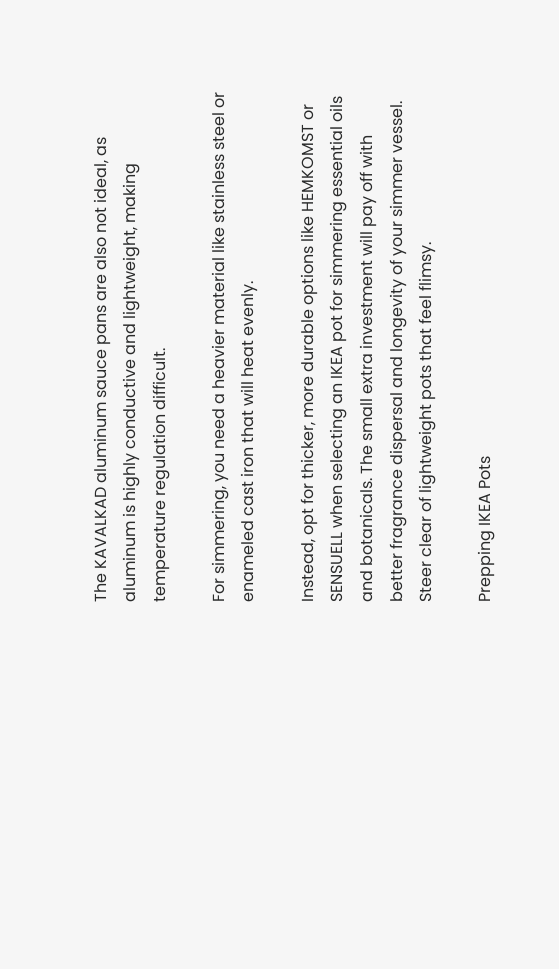The KAVALKAD aluminum sauce pans are also not ideal, as aluminum is highly conductive and lightweight, making temperature regulation difficult.

For simmering, you need a heavier material like stainless steel or enameled cast iron that will heat evenly.

Instead, opt for thicker, more durable options like HEMKOMST or SENSUELL when selecting an IKEA pot for simmering essential oils and botanicals. The small extra investment will pay off with better fragrance dispersal and longevity of your simmer vessel. Steer clear of lightweight pots that feel flimsy.

Prepping IKEA Pots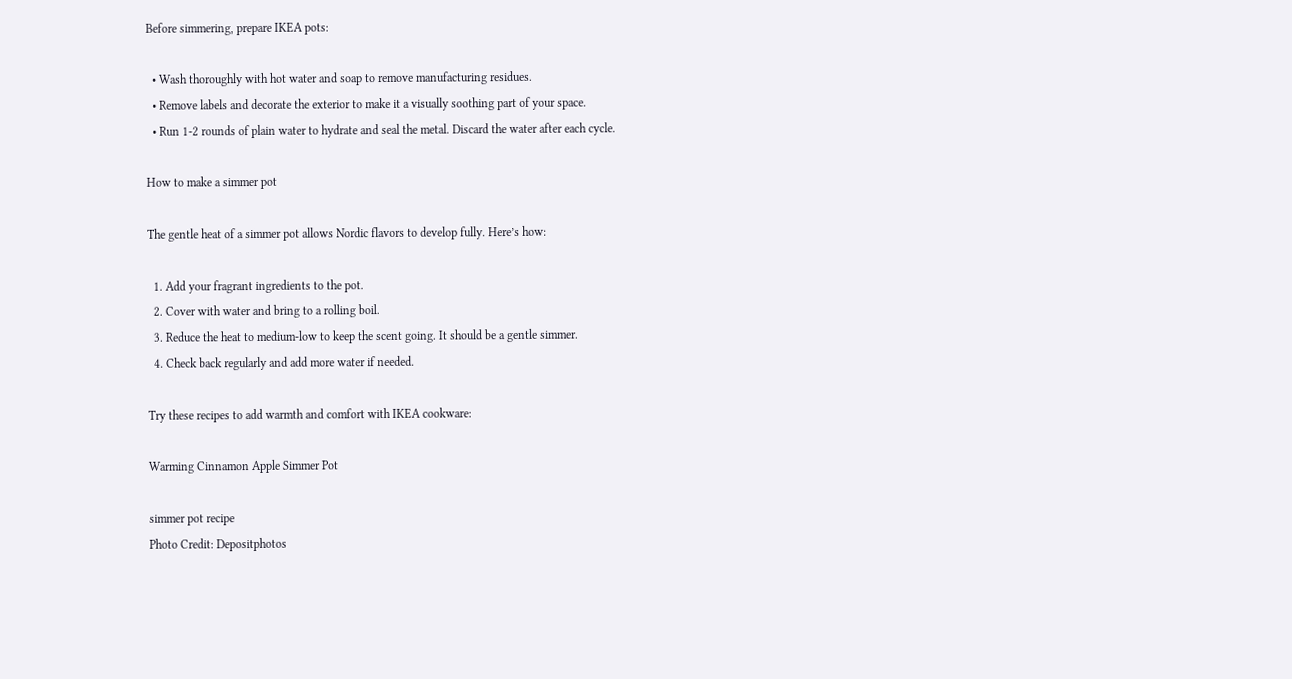Before simmering, prepare IKEA pots:

  • Wash thoroughly with hot water and soap to remove manufacturing residues.
  • Remove labels and decorate the exterior to make it a visually soothing part of your space.
  • Run 1-2 rounds of plain water to hydrate and seal the metal. Discard the water after each cycle.

How to make a simmer pot

The gentle heat of a simmer pot allows Nordic flavors to develop fully. Here’s how:

  1. Add your fragrant ingredients to the pot.
  2. Cover with water and bring to a rolling boil.
  3. Reduce the heat to medium-low to keep the scent going. It should be a gentle simmer.
  4. Check back regularly and add more water if needed.

Try these recipes to add warmth and comfort with IKEA cookware:

Warming Cinnamon Apple Simmer Pot

simmer pot recipe
Photo Credit: Depositphotos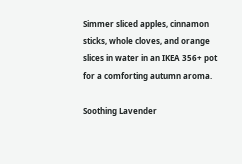Simmer sliced apples, cinnamon sticks, whole cloves, and orange slices in water in an IKEA 356+ pot for a comforting autumn aroma.

Soothing Lavender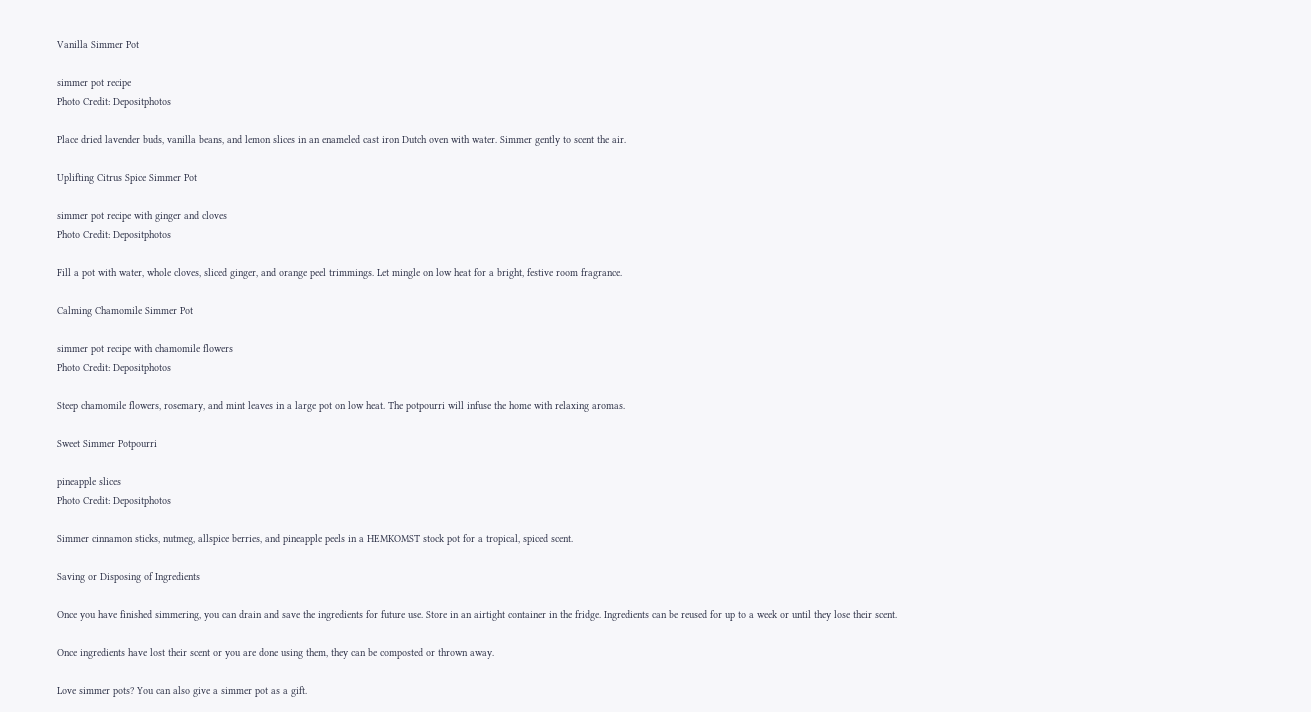Vanilla Simmer Pot

simmer pot recipe
Photo Credit: Depositphotos

Place dried lavender buds, vanilla beans, and lemon slices in an enameled cast iron Dutch oven with water. Simmer gently to scent the air.

Uplifting Citrus Spice Simmer Pot

simmer pot recipe with ginger and cloves
Photo Credit: Depositphotos

Fill a pot with water, whole cloves, sliced ginger, and orange peel trimmings. Let mingle on low heat for a bright, festive room fragrance.

Calming Chamomile Simmer Pot

simmer pot recipe with chamomile flowers
Photo Credit: Depositphotos

Steep chamomile flowers, rosemary, and mint leaves in a large pot on low heat. The potpourri will infuse the home with relaxing aromas.

Sweet Simmer Potpourri

pineapple slices
Photo Credit: Depositphotos

Simmer cinnamon sticks, nutmeg, allspice berries, and pineapple peels in a HEMKOMST stock pot for a tropical, spiced scent.

Saving or Disposing of Ingredients

Once you have finished simmering, you can drain and save the ingredients for future use. Store in an airtight container in the fridge. Ingredients can be reused for up to a week or until they lose their scent.

Once ingredients have lost their scent or you are done using them, they can be composted or thrown away.

Love simmer pots? You can also give a simmer pot as a gift.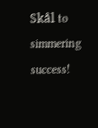Skål to simmering success!